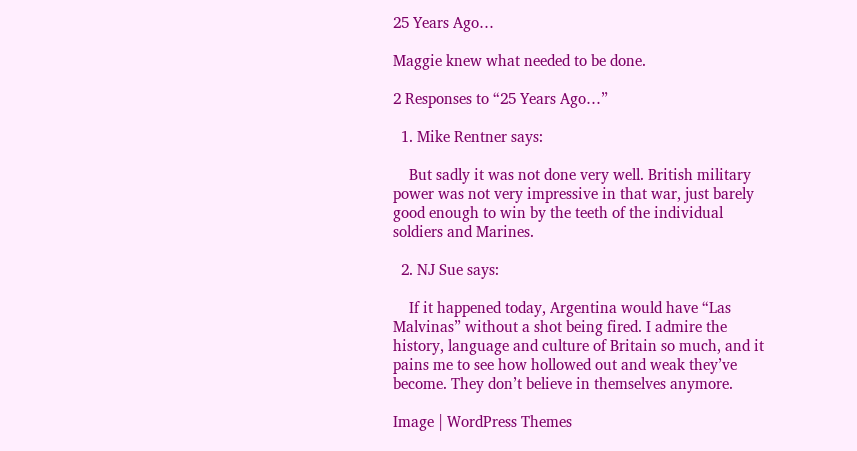25 Years Ago…

Maggie knew what needed to be done.

2 Responses to “25 Years Ago…”

  1. Mike Rentner says:

    But sadly it was not done very well. British military power was not very impressive in that war, just barely good enough to win by the teeth of the individual soldiers and Marines.

  2. NJ Sue says:

    If it happened today, Argentina would have “Las Malvinas” without a shot being fired. I admire the history, language and culture of Britain so much, and it pains me to see how hollowed out and weak they’ve become. They don’t believe in themselves anymore.

Image | WordPress Themes